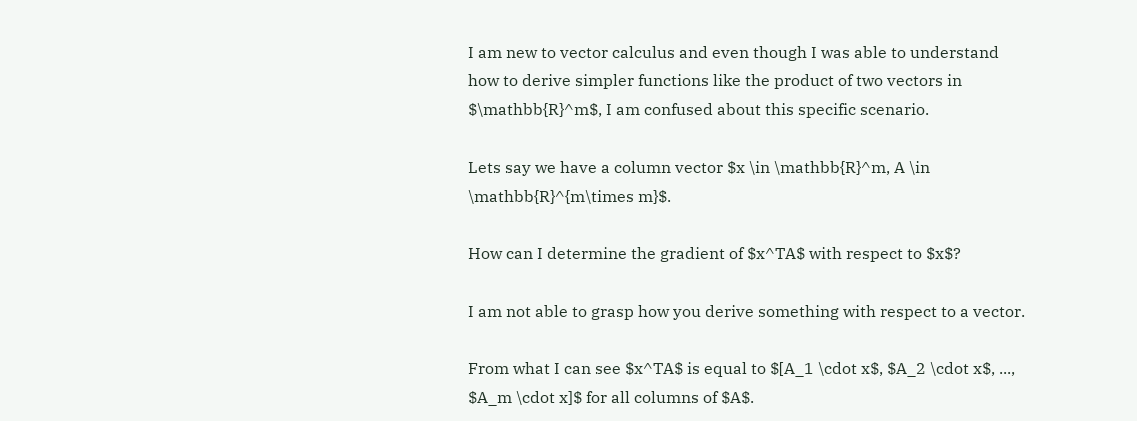I am new to vector calculus and even though I was able to understand how to derive simpler functions like the product of two vectors in $\mathbb{R}^m$, I am confused about this specific scenario.

Lets say we have a column vector $x \in \mathbb{R}^m, A \in \mathbb{R}^{m\times m}$.

How can I determine the gradient of $x^TA$ with respect to $x$?

I am not able to grasp how you derive something with respect to a vector.

From what I can see $x^TA$ is equal to $[A_1 \cdot x$, $A_2 \cdot x$, ..., $A_m \cdot x]$ for all columns of $A$.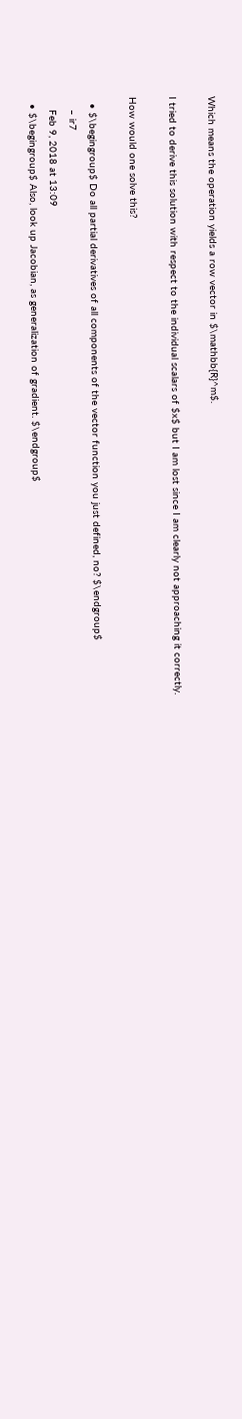Which means the operation yields a row vector in $\mathbb{R}^m$.

I tried to derive this solution with respect to the individual scalars of $x$ but I am lost since I am clearly not approaching it correctly.

How would one solve this?

  • $\begingroup$ Do all partial derivatives of all components of the vector function you just defined, no? $\endgroup$
    – ir7
    Feb 9, 2018 at 13:09
  • $\begingroup$ Also, look up Jacobian, as generalization of gradient. $\endgroup$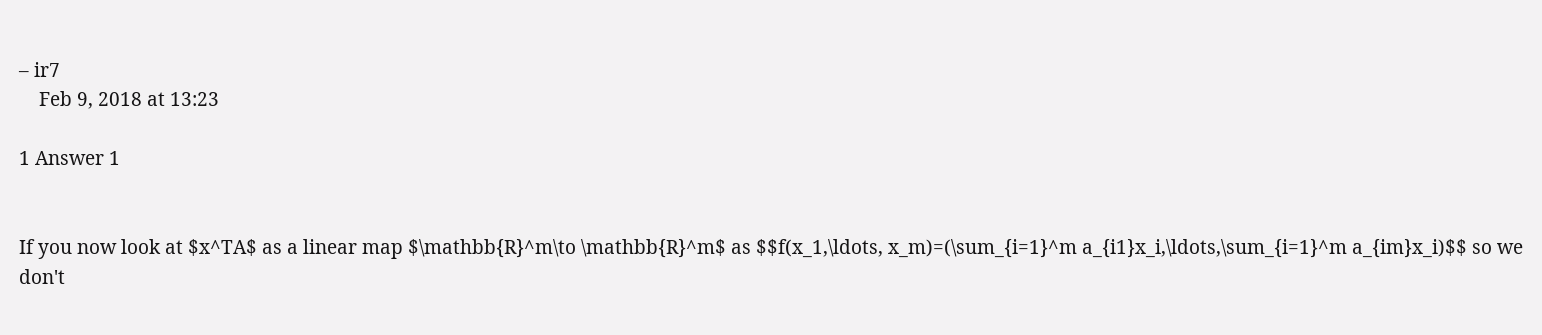– ir7
    Feb 9, 2018 at 13:23

1 Answer 1


If you now look at $x^TA$ as a linear map $\mathbb{R}^m\to \mathbb{R}^m$ as $$f(x_1,\ldots, x_m)=(\sum_{i=1}^m a_{i1}x_i,\ldots,\sum_{i=1}^m a_{im}x_i)$$ so we don't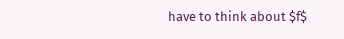have to think about $f$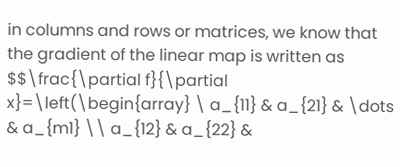in columns and rows or matrices, we know that the gradient of the linear map is written as $$\frac{\partial f}{\partial x}=\left(\begin{array} \ a_{11} & a_{21} & \dots & a_{m1} \\ a_{12} & a_{22} &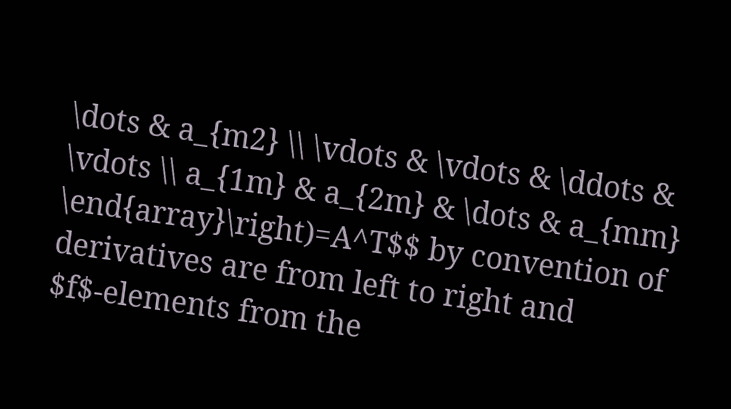\dots & a_{m2} \\ \vdots & \vdots & \ddots & \vdots \\ a_{1m} & a_{2m} & \dots & a_{mm} \end{array}\right)=A^T$$ by convention of derivatives are from left to right and $f$-elements from the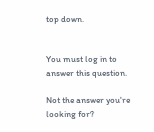top down.


You must log in to answer this question.

Not the answer you're looking for?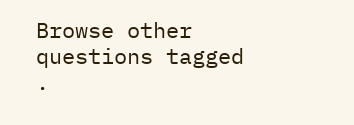Browse other questions tagged .